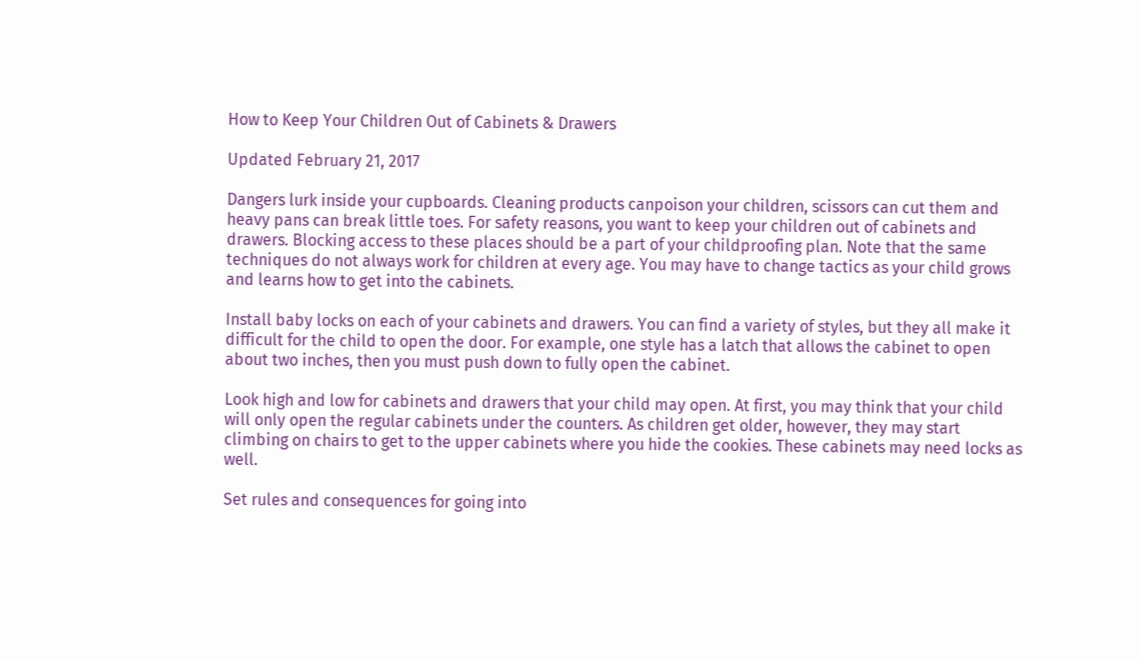How to Keep Your Children Out of Cabinets & Drawers

Updated February 21, 2017

Dangers lurk inside your cupboards. Cleaning products canpoison your children, scissors can cut them and heavy pans can break little toes. For safety reasons, you want to keep your children out of cabinets and drawers. Blocking access to these places should be a part of your childproofing plan. Note that the same techniques do not always work for children at every age. You may have to change tactics as your child grows and learns how to get into the cabinets.

Install baby locks on each of your cabinets and drawers. You can find a variety of styles, but they all make it difficult for the child to open the door. For example, one style has a latch that allows the cabinet to open about two inches, then you must push down to fully open the cabinet.

Look high and low for cabinets and drawers that your child may open. At first, you may think that your child will only open the regular cabinets under the counters. As children get older, however, they may start climbing on chairs to get to the upper cabinets where you hide the cookies. These cabinets may need locks as well.

Set rules and consequences for going into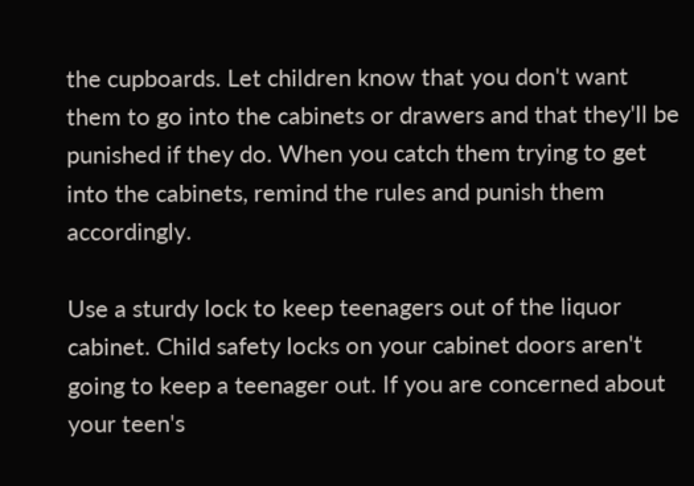the cupboards. Let children know that you don't want them to go into the cabinets or drawers and that they'll be punished if they do. When you catch them trying to get into the cabinets, remind the rules and punish them accordingly.

Use a sturdy lock to keep teenagers out of the liquor cabinet. Child safety locks on your cabinet doors aren't going to keep a teenager out. If you are concerned about your teen's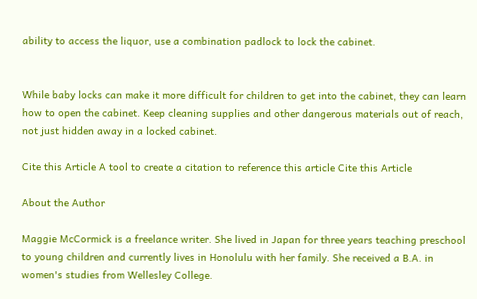ability to access the liquor, use a combination padlock to lock the cabinet.


While baby locks can make it more difficult for children to get into the cabinet, they can learn how to open the cabinet. Keep cleaning supplies and other dangerous materials out of reach, not just hidden away in a locked cabinet.

Cite this Article A tool to create a citation to reference this article Cite this Article

About the Author

Maggie McCormick is a freelance writer. She lived in Japan for three years teaching preschool to young children and currently lives in Honolulu with her family. She received a B.A. in women's studies from Wellesley College.